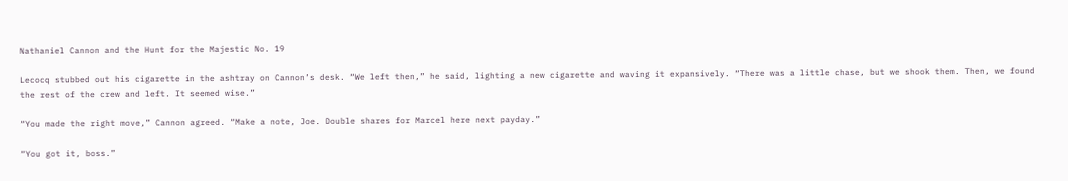Nathaniel Cannon and the Hunt for the Majestic No. 19

Lecocq stubbed out his cigarette in the ashtray on Cannon’s desk. “We left then,” he said, lighting a new cigarette and waving it expansively. “There was a little chase, but we shook them. Then, we found the rest of the crew and left. It seemed wise.”

“You made the right move,” Cannon agreed. “Make a note, Joe. Double shares for Marcel here next payday.”

“You got it, boss.”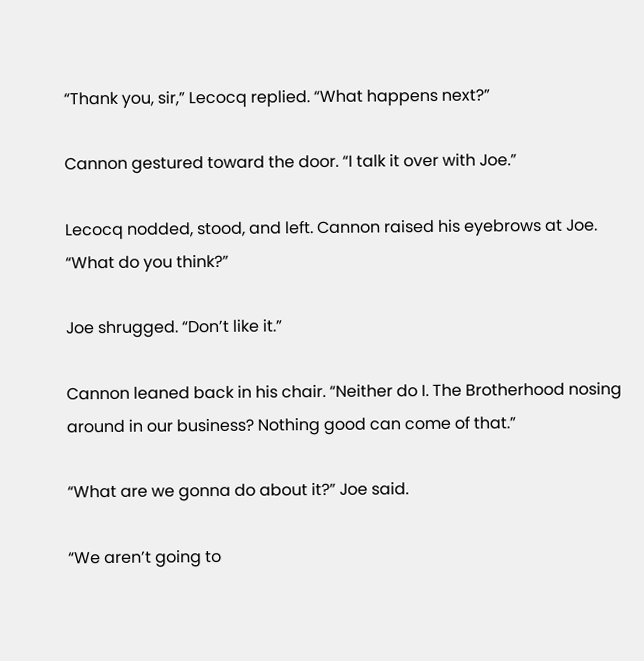“Thank you, sir,” Lecocq replied. “What happens next?”

Cannon gestured toward the door. “I talk it over with Joe.”

Lecocq nodded, stood, and left. Cannon raised his eyebrows at Joe. “What do you think?”

Joe shrugged. “Don’t like it.”

Cannon leaned back in his chair. “Neither do I. The Brotherhood nosing around in our business? Nothing good can come of that.”

“What are we gonna do about it?” Joe said.

“We aren’t going to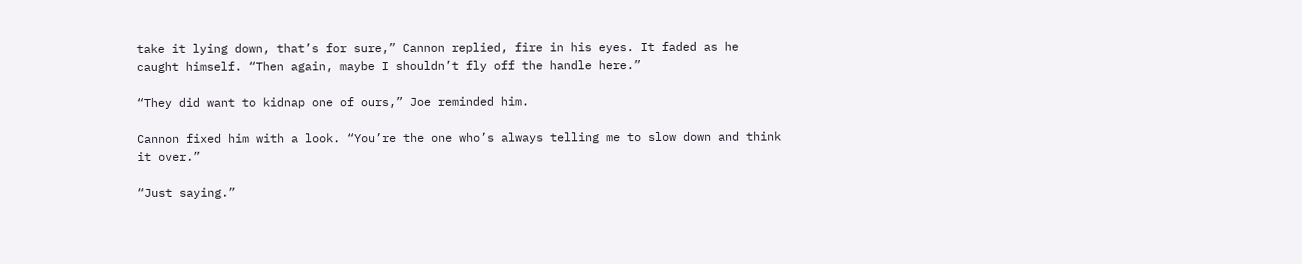take it lying down, that’s for sure,” Cannon replied, fire in his eyes. It faded as he caught himself. “Then again, maybe I shouldn’t fly off the handle here.”

“They did want to kidnap one of ours,” Joe reminded him.

Cannon fixed him with a look. “You’re the one who’s always telling me to slow down and think it over.”

“Just saying.”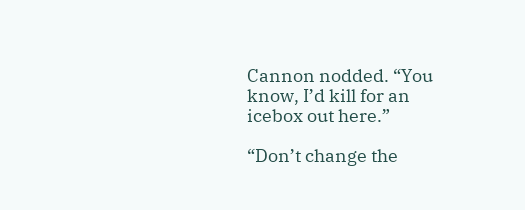Cannon nodded. “You know, I’d kill for an icebox out here.”

“Don’t change the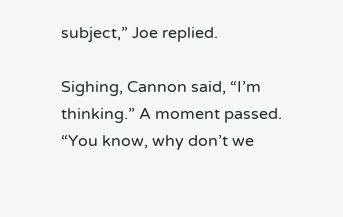subject,” Joe replied.

Sighing, Cannon said, “I’m thinking.” A moment passed. “You know, why don’t we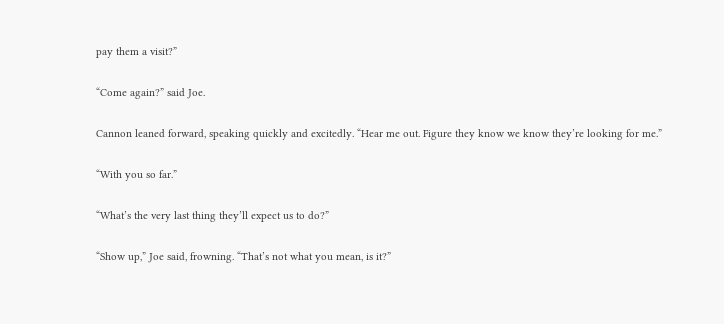pay them a visit?”

“Come again?” said Joe.

Cannon leaned forward, speaking quickly and excitedly. “Hear me out. Figure they know we know they’re looking for me.”

“With you so far.”

“What’s the very last thing they’ll expect us to do?”

“Show up,” Joe said, frowning. “That’s not what you mean, is it?”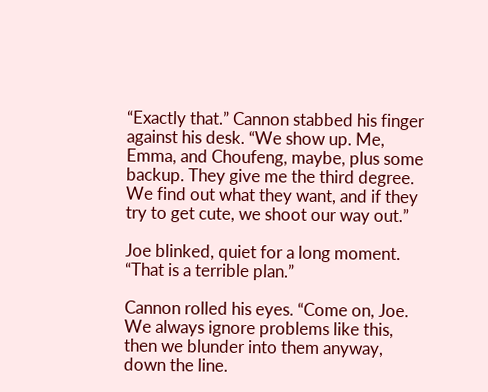“Exactly that.” Cannon stabbed his finger against his desk. “We show up. Me, Emma, and Choufeng, maybe, plus some backup. They give me the third degree. We find out what they want, and if they try to get cute, we shoot our way out.”

Joe blinked, quiet for a long moment. “That is a terrible plan.”

Cannon rolled his eyes. “Come on, Joe. We always ignore problems like this, then we blunder into them anyway, down the line.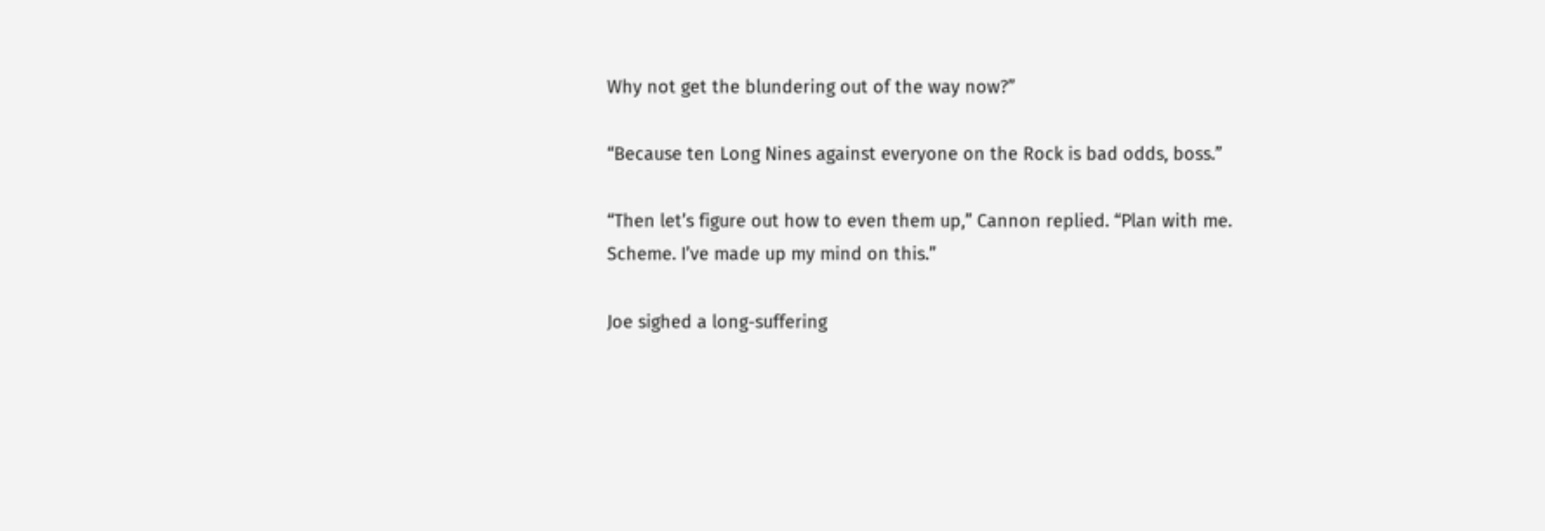Why not get the blundering out of the way now?”

“Because ten Long Nines against everyone on the Rock is bad odds, boss.”

“Then let’s figure out how to even them up,” Cannon replied. “Plan with me. Scheme. I’ve made up my mind on this.”

Joe sighed a long-suffering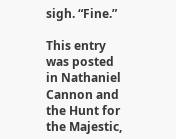sigh. “Fine.”

This entry was posted in Nathaniel Cannon and the Hunt for the Majestic,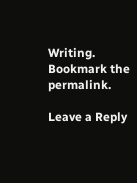Writing. Bookmark the permalink.

Leave a Reply